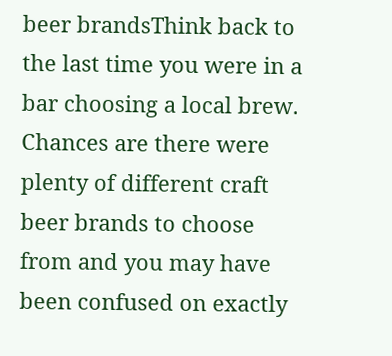beer brandsThink back to the last time you were in a bar choosing a local brew. Chances are there were plenty of different craft beer brands to choose from and you may have been confused on exactly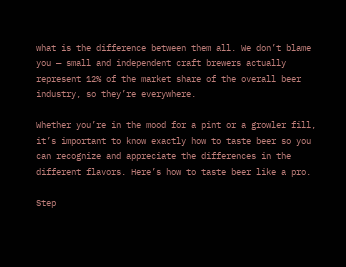what is the difference between them all. We don’t blame you — small and independent craft brewers actually represent 12% of the market share of the overall beer industry, so they’re everywhere.

Whether you’re in the mood for a pint or a growler fill, it’s important to know exactly how to taste beer so you can recognize and appreciate the differences in the different flavors. Here’s how to taste beer like a pro.

Step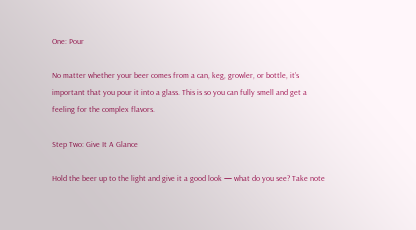One: Pour

No matter whether your beer comes from a can, keg, growler, or bottle, it’s important that you pour it into a glass. This is so you can fully smell and get a feeling for the complex flavors.

Step Two: Give It A Glance

Hold the beer up to the light and give it a good look — what do you see? Take note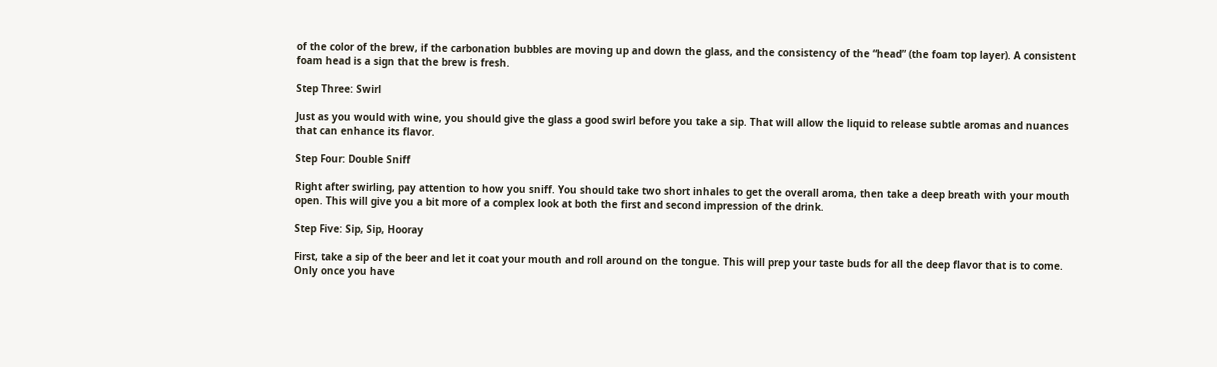of the color of the brew, if the carbonation bubbles are moving up and down the glass, and the consistency of the “head” (the foam top layer). A consistent foam head is a sign that the brew is fresh.

Step Three: Swirl

Just as you would with wine, you should give the glass a good swirl before you take a sip. That will allow the liquid to release subtle aromas and nuances that can enhance its flavor.

Step Four: Double Sniff

Right after swirling, pay attention to how you sniff. You should take two short inhales to get the overall aroma, then take a deep breath with your mouth open. This will give you a bit more of a complex look at both the first and second impression of the drink.

Step Five: Sip, Sip, Hooray

First, take a sip of the beer and let it coat your mouth and roll around on the tongue. This will prep your taste buds for all the deep flavor that is to come. Only once you have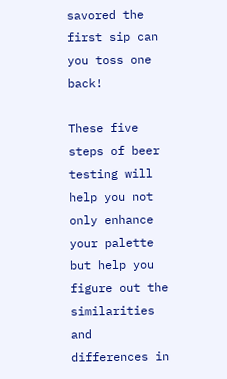savored the first sip can you toss one back!

These five steps of beer testing will help you not only enhance your palette but help you figure out the similarities and differences in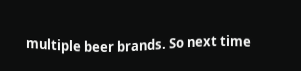multiple beer brands. So next time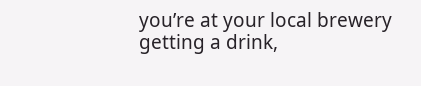you’re at your local brewery getting a drink,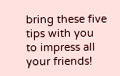bring these five tips with you to impress all your friends!